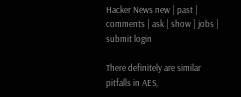Hacker News new | past | comments | ask | show | jobs | submit login

There definitely are similar pitfalls in AES,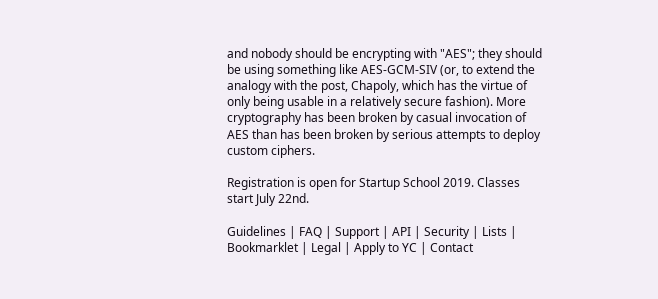and nobody should be encrypting with "AES"; they should be using something like AES-GCM-SIV (or, to extend the analogy with the post, Chapoly, which has the virtue of only being usable in a relatively secure fashion). More cryptography has been broken by casual invocation of AES than has been broken by serious attempts to deploy custom ciphers.

Registration is open for Startup School 2019. Classes start July 22nd.

Guidelines | FAQ | Support | API | Security | Lists | Bookmarklet | Legal | Apply to YC | Contact